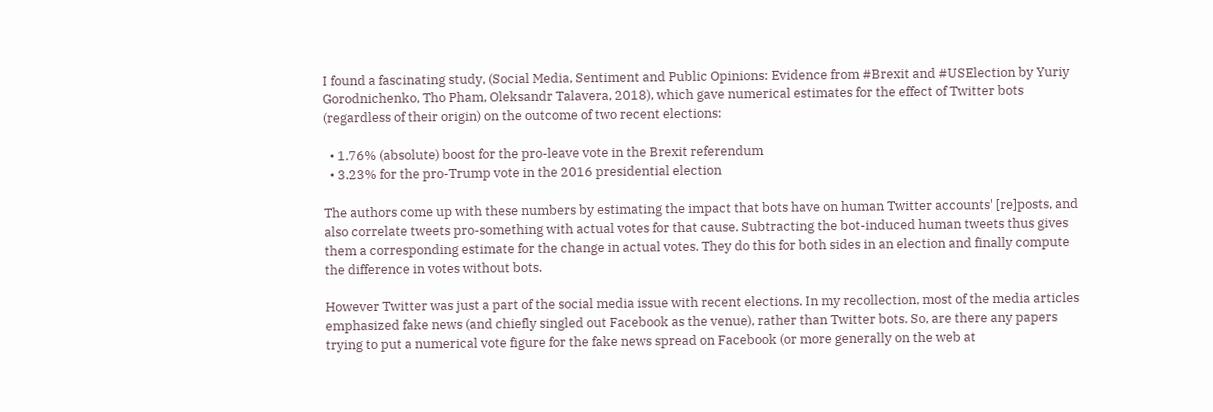I found a fascinating study, (Social Media, Sentiment and Public Opinions: Evidence from #Brexit and #USElection by Yuriy Gorodnichenko, Tho Pham, Oleksandr Talavera, 2018), which gave numerical estimates for the effect of Twitter bots (regardless of their origin) on the outcome of two recent elections:

  • 1.76% (absolute) boost for the pro-leave vote in the Brexit referendum
  • 3.23% for the pro-Trump vote in the 2016 presidential election

The authors come up with these numbers by estimating the impact that bots have on human Twitter accounts' [re]posts, and also correlate tweets pro-something with actual votes for that cause. Subtracting the bot-induced human tweets thus gives them a corresponding estimate for the change in actual votes. They do this for both sides in an election and finally compute the difference in votes without bots.

However Twitter was just a part of the social media issue with recent elections. In my recollection, most of the media articles emphasized fake news (and chiefly singled out Facebook as the venue), rather than Twitter bots. So, are there any papers trying to put a numerical vote figure for the fake news spread on Facebook (or more generally on the web at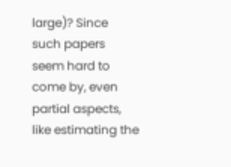large)? Since such papers seem hard to come by, even partial aspects, like estimating the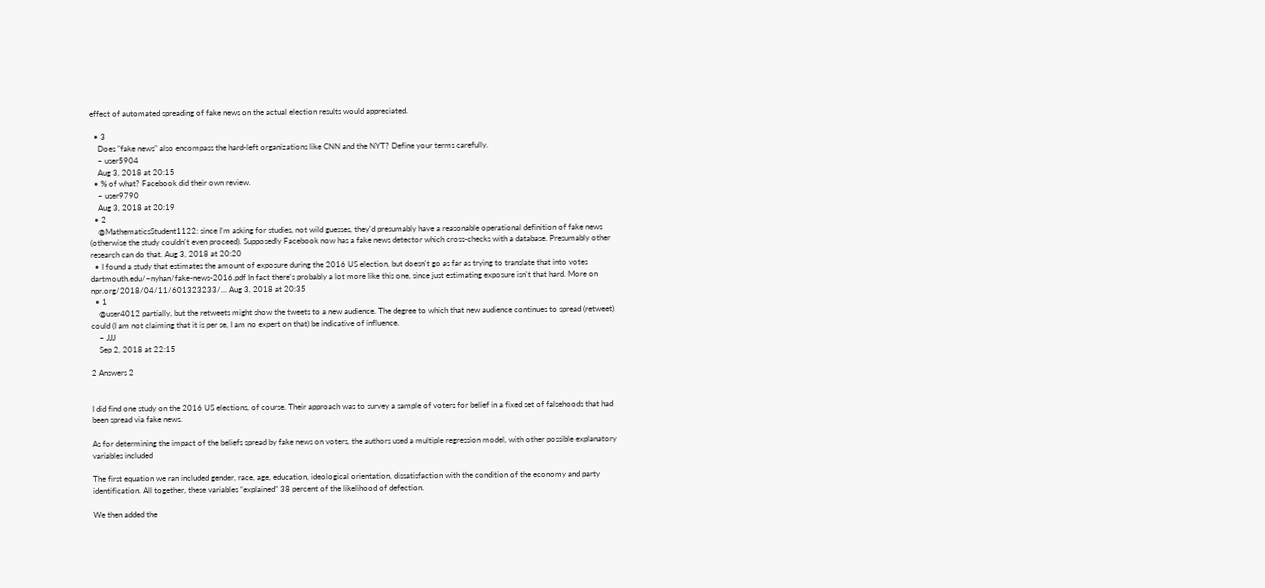effect of automated spreading of fake news on the actual election results would appreciated.

  • 3
    Does "fake news" also encompass the hard-left organizations like CNN and the NYT? Define your terms carefully.
    – user5904
    Aug 3, 2018 at 20:15
  • % of what? Facebook did their own review.
    – user9790
    Aug 3, 2018 at 20:19
  • 2
    @MathematicsStudent1122: since I'm asking for studies, not wild guesses, they'd presumably have a reasonable operational definition of fake news (otherwise the study couldn't even proceed). Supposedly Facebook now has a fake news detector which cross-checks with a database. Presumably other research can do that. Aug 3, 2018 at 20:20
  • I found a study that estimates the amount of exposure during the 2016 US election, but doesn't go as far as trying to translate that into votes dartmouth.edu/~nyhan/fake-news-2016.pdf In fact there's probably a lot more like this one, since just estimating exposure isn't that hard. More on npr.org/2018/04/11/601323233/… Aug 3, 2018 at 20:35
  • 1
    @user4012 partially, but the retweets might show the tweets to a new audience. The degree to which that new audience continues to spread (retweet) could (I am not claiming that it is per se, I am no expert on that) be indicative of influence.
    – JJJ
    Sep 2, 2018 at 22:15

2 Answers 2


I did find one study on the 2016 US elections, of course. Their approach was to survey a sample of voters for belief in a fixed set of falsehoods that had been spread via fake news.

As for determining the impact of the beliefs spread by fake news on voters, the authors used a multiple regression model, with other possible explanatory variables included

The first equation we ran included gender, race, age, education, ideological orientation, dissatisfaction with the condition of the economy and party identification. All together, these variables “explained” 38 percent of the likelihood of defection.

We then added the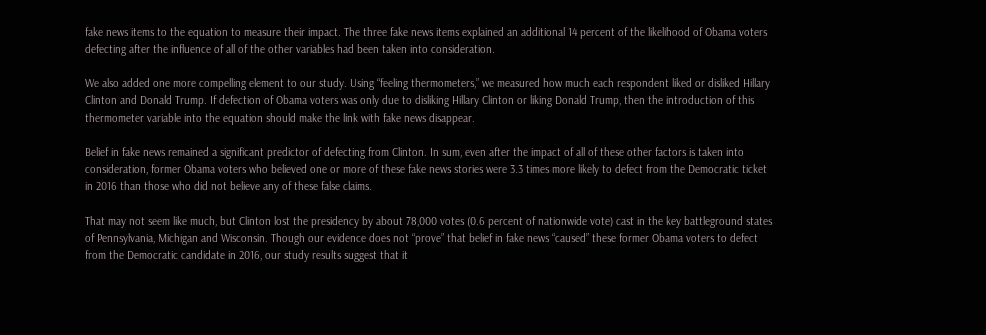fake news items to the equation to measure their impact. The three fake news items explained an additional 14 percent of the likelihood of Obama voters defecting after the influence of all of the other variables had been taken into consideration.

We also added one more compelling element to our study. Using “feeling thermometers,” we measured how much each respondent liked or disliked Hillary Clinton and Donald Trump. If defection of Obama voters was only due to disliking Hillary Clinton or liking Donald Trump, then the introduction of this thermometer variable into the equation should make the link with fake news disappear.

Belief in fake news remained a significant predictor of defecting from Clinton. In sum, even after the impact of all of these other factors is taken into consideration, former Obama voters who believed one or more of these fake news stories were 3.3 times more likely to defect from the Democratic ticket in 2016 than those who did not believe any of these false claims.

That may not seem like much, but Clinton lost the presidency by about 78,000 votes (0.6 percent of nationwide vote) cast in the key battleground states of Pennsylvania, Michigan and Wisconsin. Though our evidence does not “prove” that belief in fake news “caused” these former Obama voters to defect from the Democratic candidate in 2016, our study results suggest that it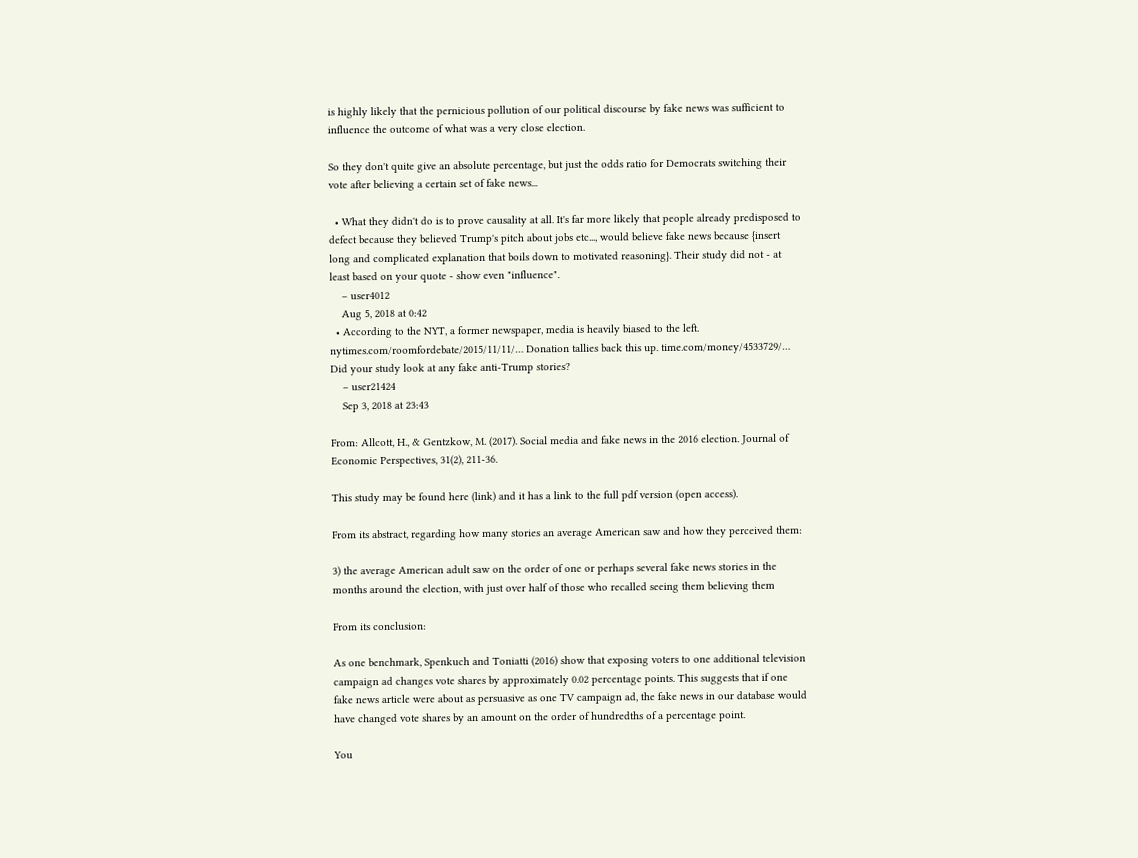is highly likely that the pernicious pollution of our political discourse by fake news was sufficient to influence the outcome of what was a very close election.

So they don't quite give an absolute percentage, but just the odds ratio for Democrats switching their vote after believing a certain set of fake news...

  • What they didn't do is to prove causality at all. It's far more likely that people already predisposed to defect because they believed Trump's pitch about jobs etc..., would believe fake news because {insert long and complicated explanation that boils down to motivated reasoning}. Their study did not - at least based on your quote - show even "influence".
    – user4012
    Aug 5, 2018 at 0:42
  • According to the NYT, a former newspaper, media is heavily biased to the left. nytimes.com/roomfordebate/2015/11/11/… Donation tallies back this up. time.com/money/4533729/… Did your study look at any fake anti-Trump stories?
    – user21424
    Sep 3, 2018 at 23:43

From: Allcott, H., & Gentzkow, M. (2017). Social media and fake news in the 2016 election. Journal of Economic Perspectives, 31(2), 211-36.

This study may be found here (link) and it has a link to the full pdf version (open access).

From its abstract, regarding how many stories an average American saw and how they perceived them:

3) the average American adult saw on the order of one or perhaps several fake news stories in the months around the election, with just over half of those who recalled seeing them believing them

From its conclusion:

As one benchmark, Spenkuch and Toniatti (2016) show that exposing voters to one additional television campaign ad changes vote shares by approximately 0.02 percentage points. This suggests that if one fake news article were about as persuasive as one TV campaign ad, the fake news in our database would have changed vote shares by an amount on the order of hundredths of a percentage point.

You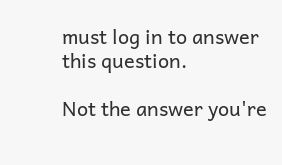must log in to answer this question.

Not the answer you're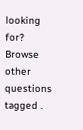looking for? Browse other questions tagged .